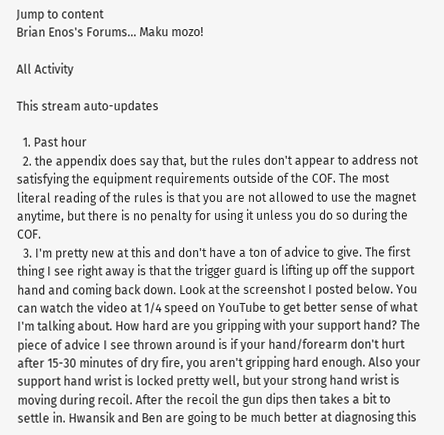Jump to content
Brian Enos's Forums... Maku mozo!

All Activity

This stream auto-updates

  1. Past hour
  2. the appendix does say that, but the rules don't appear to address not satisfying the equipment requirements outside of the COF. The most literal reading of the rules is that you are not allowed to use the magnet anytime, but there is no penalty for using it unless you do so during the COF.
  3. I'm pretty new at this and don't have a ton of advice to give. The first thing I see right away is that the trigger guard is lifting up off the support hand and coming back down. Look at the screenshot I posted below. You can watch the video at 1/4 speed on YouTube to get better sense of what I'm talking about. How hard are you gripping with your support hand? The piece of advice I see thrown around is if your hand/forearm don't hurt after 15-30 minutes of dry fire, you aren't gripping hard enough. Also your support hand wrist is locked pretty well, but your strong hand wrist is moving during recoil. After the recoil the gun dips then takes a bit to settle in. Hwansik and Ben are going to be much better at diagnosing this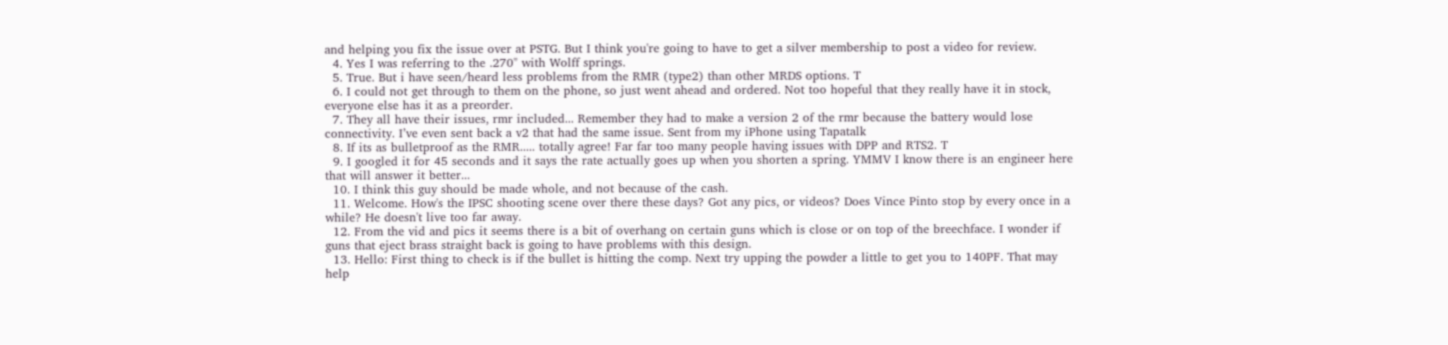and helping you fix the issue over at PSTG. But I think you're going to have to get a silver membership to post a video for review.
  4. Yes I was referring to the .270" with Wolff springs.
  5. True. But i have seen/heard less problems from the RMR (type2) than other MRDS options. T
  6. I could not get through to them on the phone, so just went ahead and ordered. Not too hopeful that they really have it in stock, everyone else has it as a preorder.
  7. They all have their issues, rmr included... Remember they had to make a version 2 of the rmr because the battery would lose connectivity. I’ve even sent back a v2 that had the same issue. Sent from my iPhone using Tapatalk
  8. If its as bulletproof as the RMR..... totally agree! Far far too many people having issues with DPP and RTS2. T
  9. I googled it for 45 seconds and it says the rate actually goes up when you shorten a spring. YMMV I know there is an engineer here that will answer it better...
  10. I think this guy should be made whole, and not because of the cash.
  11. Welcome. How's the IPSC shooting scene over there these days? Got any pics, or videos? Does Vince Pinto stop by every once in a while? He doesn't live too far away.
  12. From the vid and pics it seems there is a bit of overhang on certain guns which is close or on top of the breechface. I wonder if guns that eject brass straight back is going to have problems with this design.
  13. Hello: First thing to check is if the bullet is hitting the comp. Next try upping the powder a little to get you to 140PF. That may help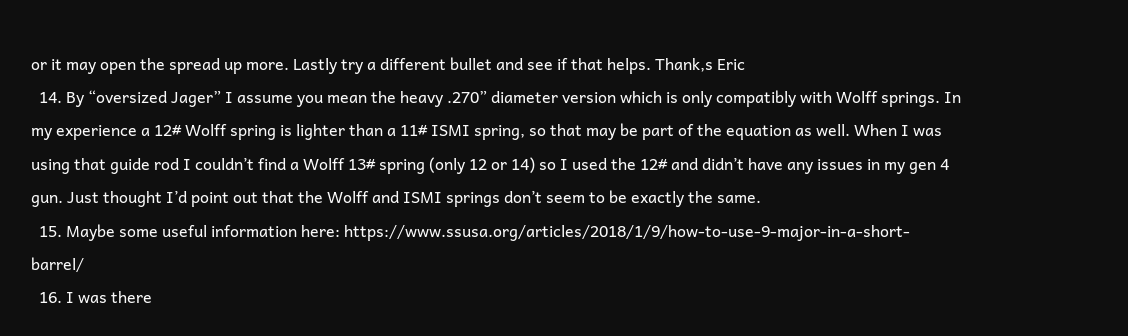or it may open the spread up more. Lastly try a different bullet and see if that helps. Thank,s Eric
  14. By “oversized Jager” I assume you mean the heavy .270” diameter version which is only compatibly with Wolff springs. In my experience a 12# Wolff spring is lighter than a 11# ISMI spring, so that may be part of the equation as well. When I was using that guide rod I couldn’t find a Wolff 13# spring (only 12 or 14) so I used the 12# and didn’t have any issues in my gen 4 gun. Just thought I’d point out that the Wolff and ISMI springs don’t seem to be exactly the same.
  15. Maybe some useful information here: https://www.ssusa.org/articles/2018/1/9/how-to-use-9-major-in-a-short-barrel/
  16. I was there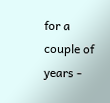for a couple of years -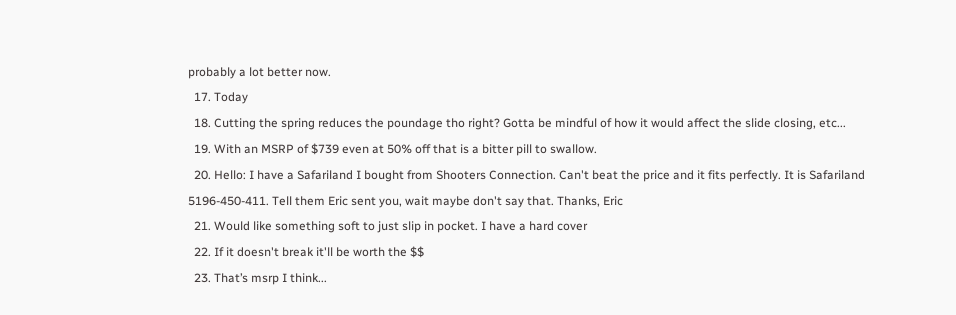probably a lot better now.
  17. Today
  18. Cutting the spring reduces the poundage tho right? Gotta be mindful of how it would affect the slide closing, etc...
  19. With an MSRP of $739 even at 50% off that is a bitter pill to swallow.
  20. Hello: I have a Safariland I bought from Shooters Connection. Can't beat the price and it fits perfectly. It is Safariland 5196-450-411. Tell them Eric sent you, wait maybe don't say that. Thanks, Eric
  21. Would like something soft to just slip in pocket. I have a hard cover
  22. If it doesn't break it'll be worth the $$
  23. That’s msrp I think...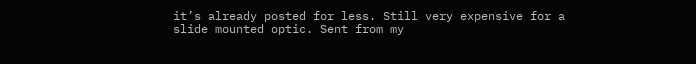it’s already posted for less. Still very expensive for a slide mounted optic. Sent from my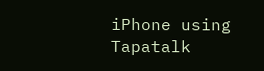iPhone using Tapatalk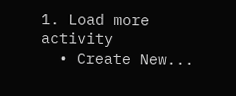1. Load more activity
  • Create New...